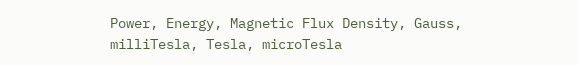Power, Energy, Magnetic Flux Density, Gauss, milliTesla, Tesla, microTesla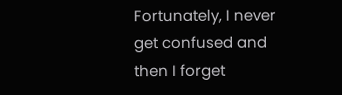Fortunately, I never get confused and then I forget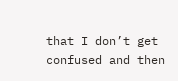that I don’t get confused and then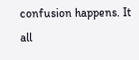confusion happens. It all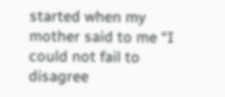started when my mother said to me “I could not fail to disagree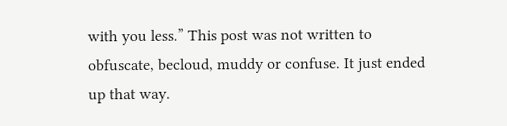with you less.” This post was not written to obfuscate, becloud, muddy or confuse. It just ended up that way.